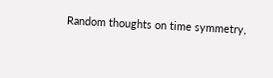Random thoughts on time symmetry,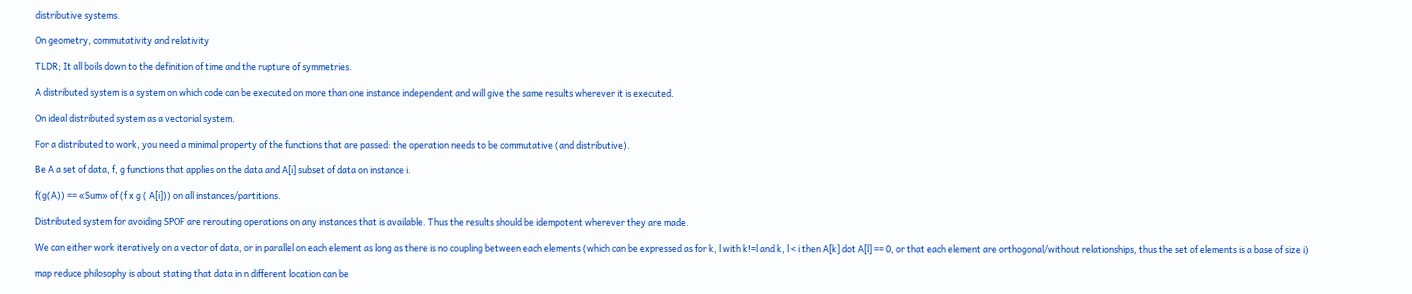distributive systems.

On geometry, commutativity and relativity

TLDR; It all boils down to the definition of time and the rupture of symmetries.

A distributed system is a system on which code can be executed on more than one instance independent and will give the same results wherever it is executed.

On ideal distributed system as a vectorial system.

For a distributed to work, you need a minimal property of the functions that are passed: the operation needs to be commutative (and distributive).

Be A a set of data, f, g functions that applies on the data and A[i] subset of data on instance i.

f(g(A)) == «Sum» of (f x g ( A[i])) on all instances/partitions.

Distributed system for avoiding SPOF are rerouting operations on any instances that is available. Thus the results should be idempotent wherever they are made.

We can either work iteratively on a vector of data, or in parallel on each element as long as there is no coupling between each elements (which can be expressed as for k, l with k!=l and k, l < i then A[k] dot A[l] == 0, or that each element are orthogonal/without relationships, thus the set of elements is a base of size i)

map reduce philosophy is about stating that data in n different location can be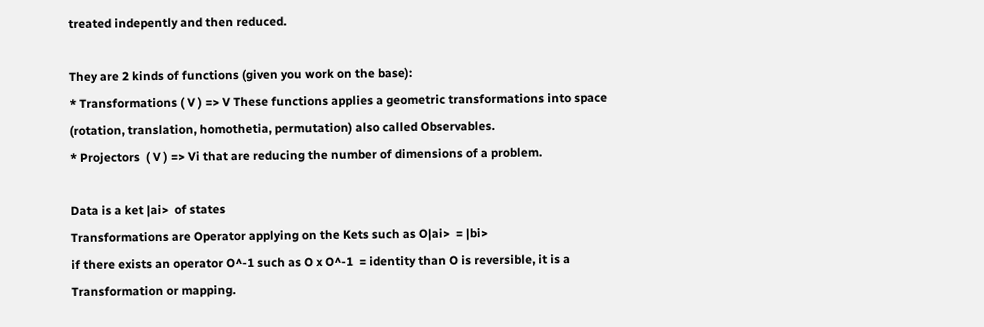treated indepently and then reduced.

They are 2 kinds of functions (given you work on the base):
* Transformations ( V ) => V These functions applies a geometric transformations into space (rotation, translation, homothetia, permutation) also called Observables.
* Projectors  ( V ) => Vi that are reducing the number of dimensions of a problem.

Data is a ket |ai>  of states
Transformations are Operator applying on the Kets such as O|ai>  = |bi>
if there exists an operator O^-1 such as O x O^-1  = identity than O is reversible, it is a Transformation or mapping.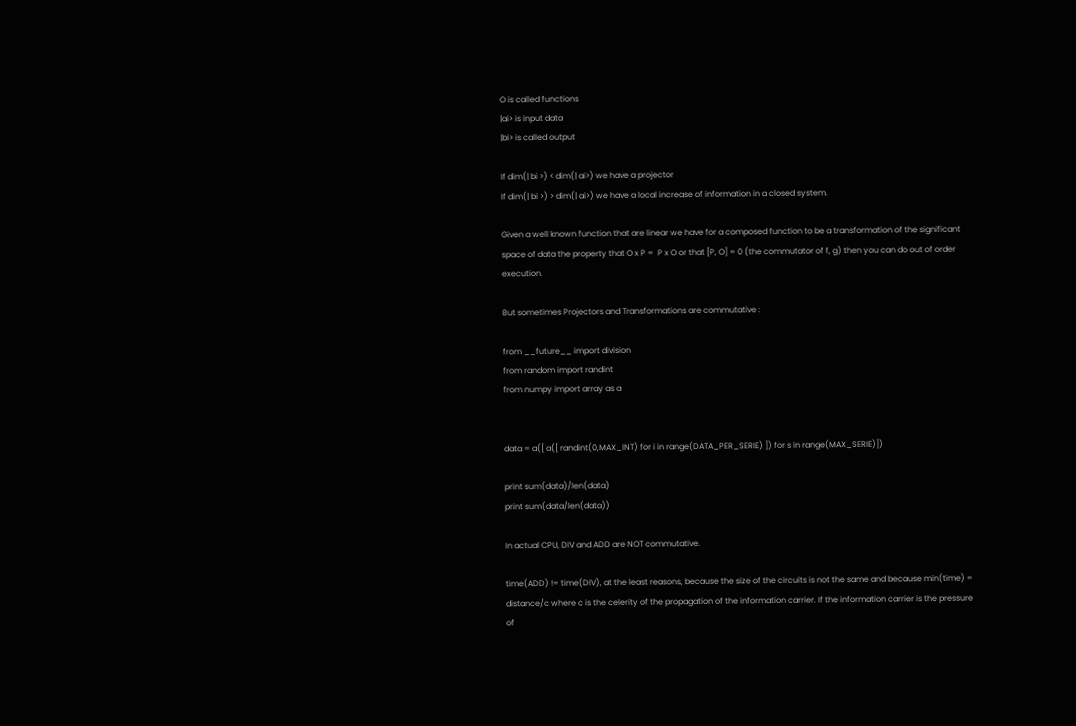O is called functions
|ai> is input data
|bi> is called output

If dim(| bi >) < dim(| ai>) we have a projector
If dim(| bi >) > dim(| ai>) we have a local increase of information in a closed system.

Given a well known function that are linear we have for a composed function to be a transformation of the significant space of data the property that O x P =  P x O or that [P, O] = 0 (the commutator of f, g) then you can do out of order execution.

But sometimes Projectors and Transformations are commutative :

from __future__ import division
from random import randint
from numpy import array as a


data = a([ a([ randint(0,MAX_INT) for i in range(DATA_PER_SERIE) ]) for s in range(MAX_SERIE)])

print sum(data)/len(data)
print sum(data/len(data))

In actual CPU, DIV and ADD are NOT commutative.

time(ADD) != time(DIV), at the least reasons, because the size of the circuits is not the same and because min(time) = distance/c where c is the celerity of the propagation of the information carrier. If the information carrier is the pressure of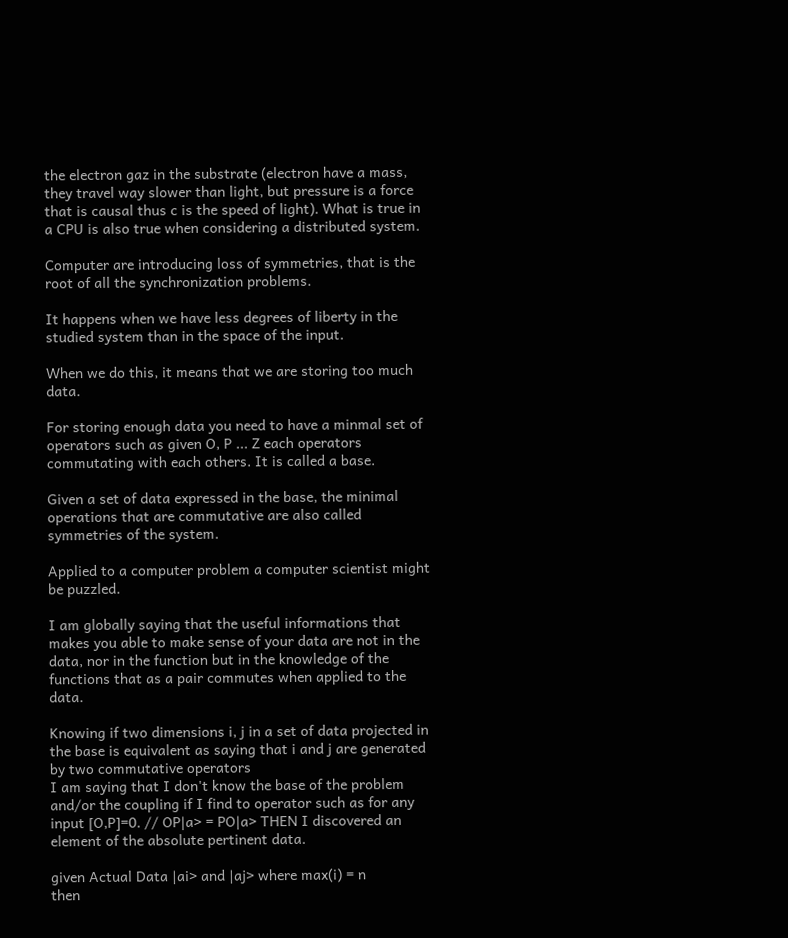the electron gaz in the substrate (electron have a mass, they travel way slower than light, but pressure is a force that is causal thus c is the speed of light). What is true in a CPU is also true when considering a distributed system.

Computer are introducing loss of symmetries, that is the root of all the synchronization problems.

It happens when we have less degrees of liberty in the studied system than in the space of the input.

When we do this, it means that we are storing too much data.

For storing enough data you need to have a minmal set of operators such as given O, P ... Z each operators commutating with each others. It is called a base.

Given a set of data expressed in the base, the minimal operations that are commutative are also called symmetries of the system.

Applied to a computer problem a computer scientist might be puzzled.

I am globally saying that the useful informations that makes you able to make sense of your data are not in the data, nor in the function but in the knowledge of the functions that as a pair commutes when applied to the data.

Knowing if two dimensions i, j in a set of data projected in the base is equivalent as saying that i and j are generated by two commutative operators
I am saying that I don't know the base of the problem and/or the coupling if I find to operator such as for any input [O,P]=0. // OP|a> = PO|a> THEN I discovered an element of the absolute pertinent data.

given Actual Data |ai> and |aj> where max(i) = n
then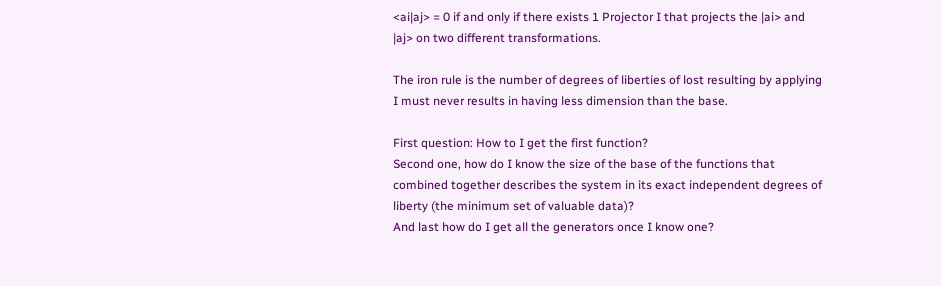<ai|aj> = 0 if and only if there exists 1 Projector I that projects the |ai> and |aj> on two different transformations.

The iron rule is the number of degrees of liberties of lost resulting by applying I must never results in having less dimension than the base.

First question: How to I get the first function?
Second one, how do I know the size of the base of the functions that combined together describes the system in its exact independent degrees of liberty (the minimum set of valuable data)?
And last how do I get all the generators once I know one?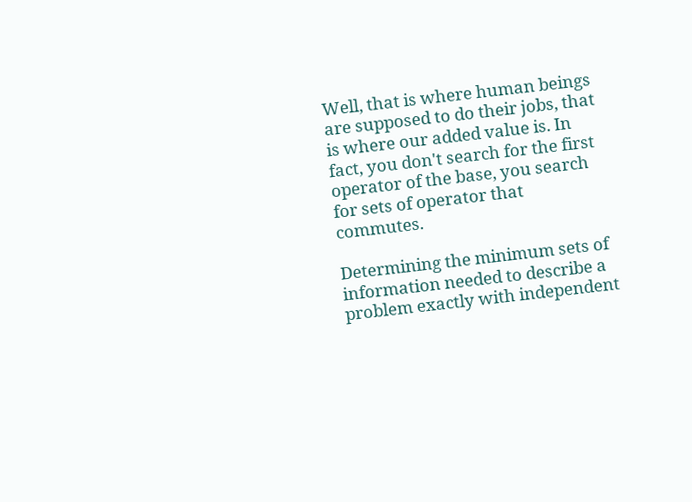Well, that is where human beings are supposed to do their jobs, that is where our added value is. In fact, you don't search for the first operator of the base, you search for sets of operator that commutes.

Determining the minimum sets of information needed to describe a problem exactly with independent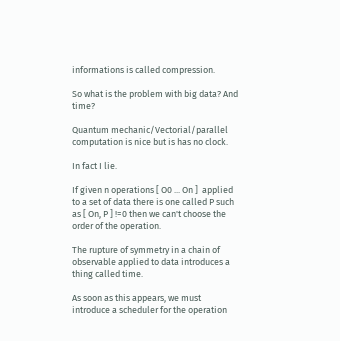informations is called compression.

So what is the problem with big data? And time?

Quantum mechanic/Vectorial/parallel computation is nice but is has no clock.

In fact I lie.

If given n operations [ O0 ... On ]  applied to a set of data there is one called P such as [ On, P ] !=0 then we can't choose the order of the operation.

The rupture of symmetry in a chain of observable applied to data introduces a thing called time.

As soon as this appears, we must introduce a scheduler for the operation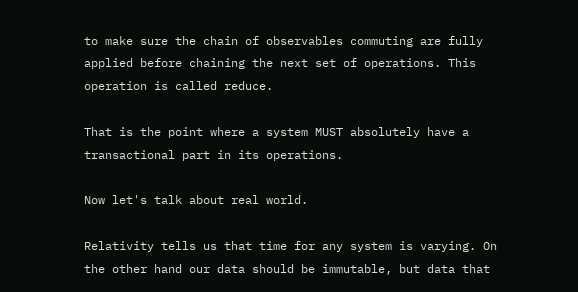to make sure the chain of observables commuting are fully applied before chaining the next set of operations. This operation is called reduce.

That is the point where a system MUST absolutely have a transactional part in its operations.

Now let's talk about real world.

Relativity tells us that time for any system is varying. On the other hand our data should be immutable, but data that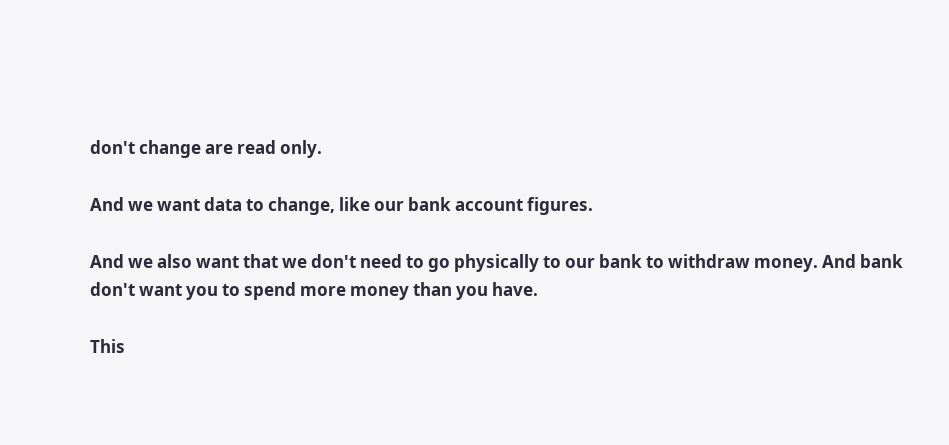don't change are read only.

And we want data to change, like our bank account figures.

And we also want that we don't need to go physically to our bank to withdraw money. And bank don't want you to spend more money than you have.

This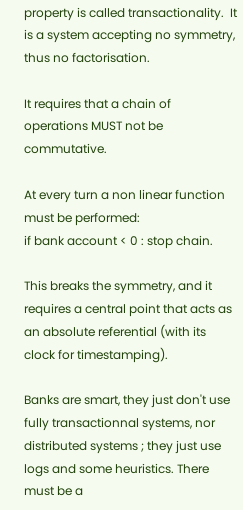property is called transactionality.  It is a system accepting no symmetry, thus no factorisation.

It requires that a chain of operations MUST not be commutative.

At every turn a non linear function must be performed:
if bank account < 0 : stop chain.

This breaks the symmetry, and it requires a central point that acts as an absolute referential (with its clock for timestamping).

Banks are smart, they just don't use fully transactionnal systems, nor distributed systems ; they just use logs and some heuristics. There must be a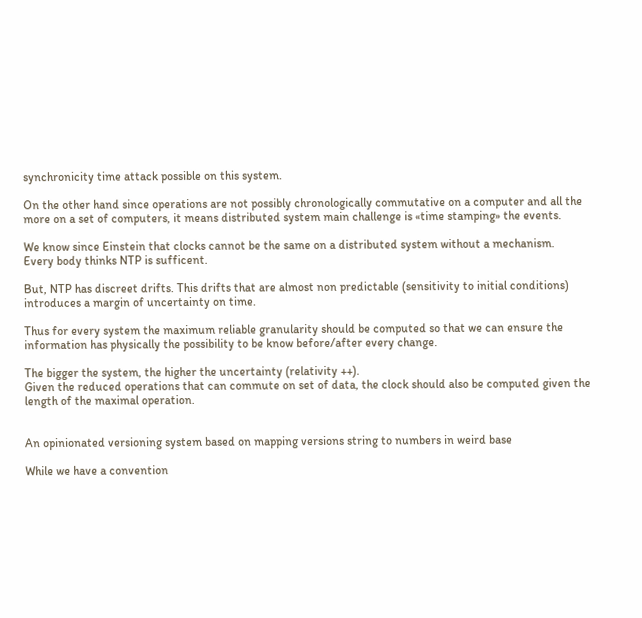synchronicity time attack possible on this system.

On the other hand since operations are not possibly chronologically commutative on a computer and all the more on a set of computers, it means distributed system main challenge is «time stamping» the events.

We know since Einstein that clocks cannot be the same on a distributed system without a mechanism.
Every body thinks NTP is sufficent.

But, NTP has discreet drifts. This drifts that are almost non predictable (sensitivity to initial conditions) introduces a margin of uncertainty on time.

Thus for every system the maximum reliable granularity should be computed so that we can ensure the information has physically the possibility to be know before/after every change.

The bigger the system, the higher the uncertainty (relativity ++).
Given the reduced operations that can commute on set of data, the clock should also be computed given the length of the maximal operation.


An opinionated versioning system based on mapping versions string to numbers in weird base

While we have a convention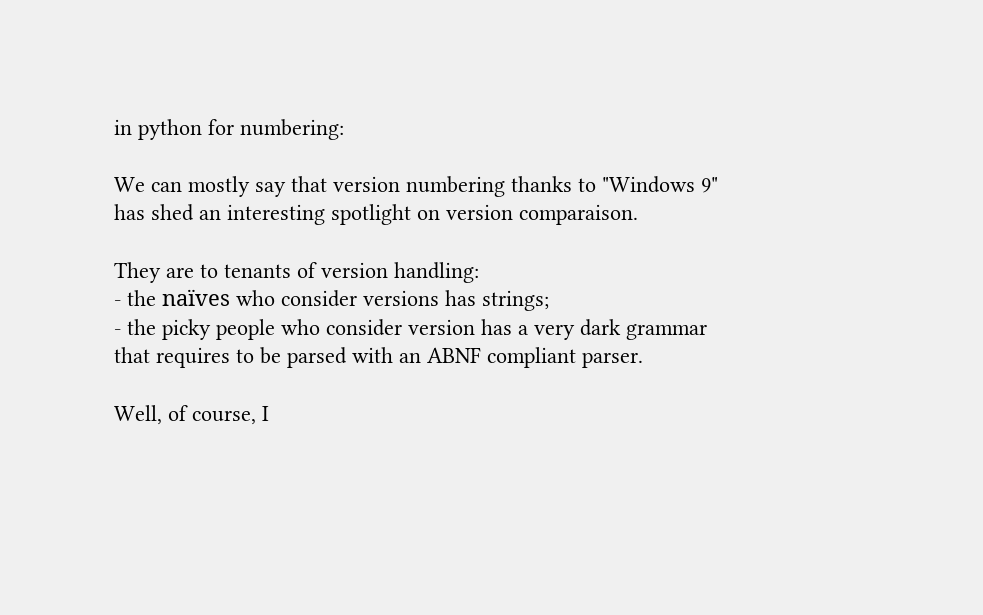in python for numbering:

We can mostly say that version numbering thanks to "Windows 9" has shed an interesting spotlight on version comparaison.

They are to tenants of version handling:
- the naïves who consider versions has strings;
- the picky people who consider version has a very dark grammar that requires to be parsed with an ABNF compliant parser.

Well, of course, I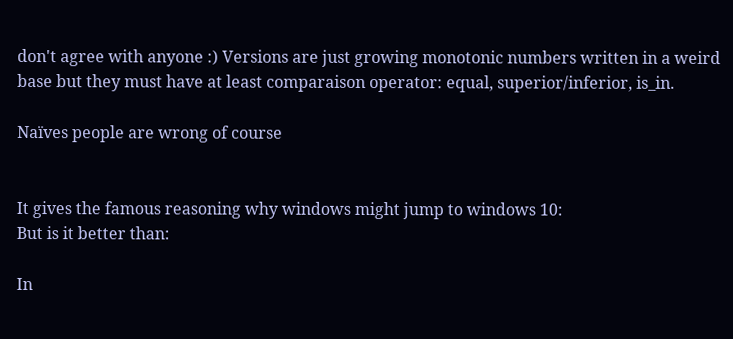don't agree with anyone :) Versions are just growing monotonic numbers written in a weird base but they must have at least comparaison operator: equal, superior/inferior, is_in.

Naïves people are wrong of course


It gives the famous reasoning why windows might jump to windows 10:
But is it better than:

In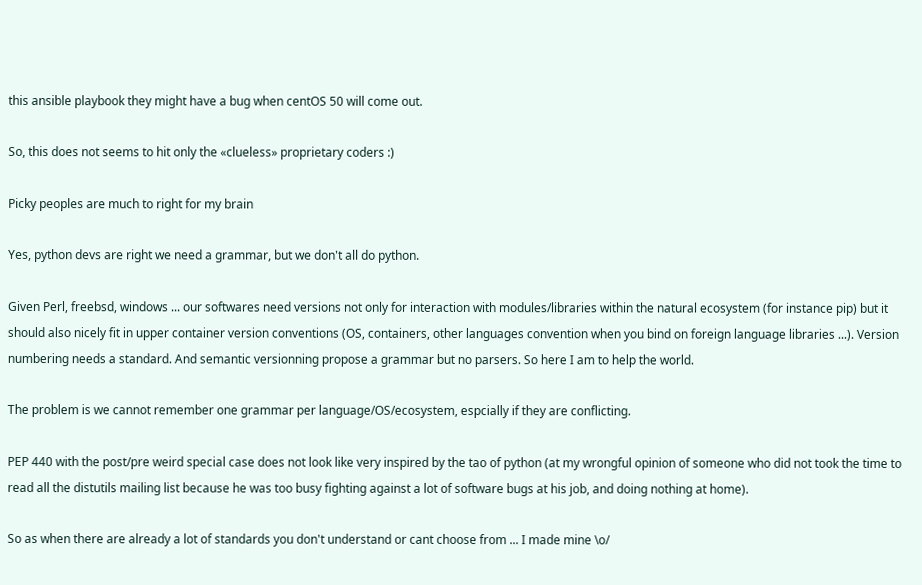this ansible playbook they might have a bug when centOS 50 will come out.

So, this does not seems to hit only the «clueless» proprietary coders :)

Picky peoples are much to right for my brain

Yes, python devs are right we need a grammar, but we don't all do python.

Given Perl, freebsd, windows ... our softwares need versions not only for interaction with modules/libraries within the natural ecosystem (for instance pip) but it should also nicely fit in upper container version conventions (OS, containers, other languages convention when you bind on foreign language libraries ...). Version numbering needs a standard. And semantic versionning propose a grammar but no parsers. So here I am to help the world.

The problem is we cannot remember one grammar per language/OS/ecosystem, espcially if they are conflicting.

PEP 440 with the post/pre weird special case does not look like very inspired by the tao of python (at my wrongful opinion of someone who did not took the time to read all the distutils mailing list because he was too busy fighting against a lot of software bugs at his job, and doing nothing at home).

So as when there are already a lot of standards you don't understand or cant choose from ... I made mine \o/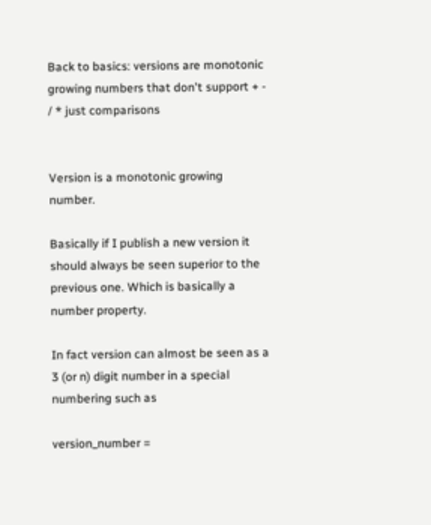Back to basics: versions are monotonic growing numbers that don't support + - / * just comparisons


Version is a monotonic growing number.

Basically if I publish a new version it should always be seen superior to the previous one. Which is basically a number property.

In fact version can almost be seen as a 3 (or n) digit number in a special numbering such as

version_number =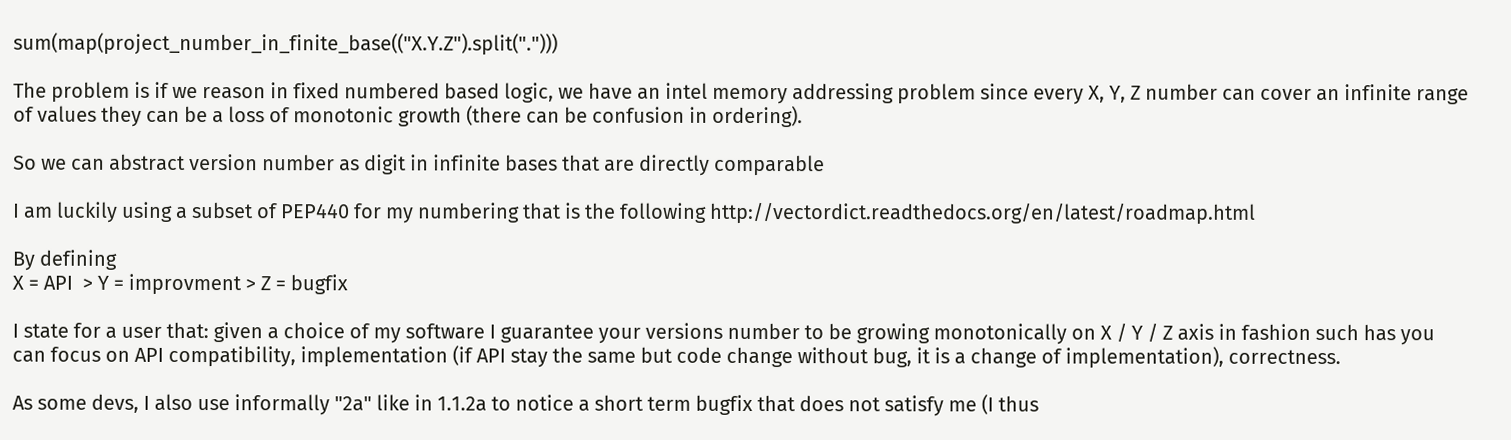sum(map(project_number_in_finite_base(("X.Y.Z").split(".")))

The problem is if we reason in fixed numbered based logic, we have an intel memory addressing problem since every X, Y, Z number can cover an infinite range of values they can be a loss of monotonic growth (there can be confusion in ordering).

So we can abstract version number as digit in infinite bases that are directly comparable

I am luckily using a subset of PEP440 for my numbering that is the following http://vectordict.readthedocs.org/en/latest/roadmap.html

By defining
X = API  > Y = improvment > Z = bugfix

I state for a user that: given a choice of my software I guarantee your versions number to be growing monotonically on X / Y / Z axis in fashion such has you can focus on API compatibility, implementation (if API stay the same but code change without bug, it is a change of implementation), correctness.

As some devs, I also use informally "2a" like in 1.1.2a to notice a short term bugfix that does not satisfy me (I thus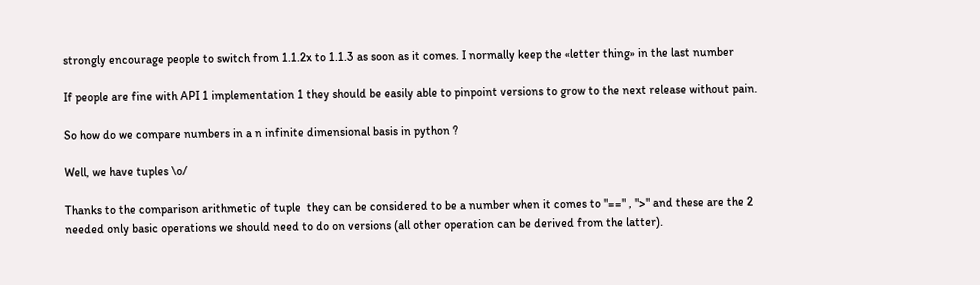strongly encourage people to switch from 1.1.2x to 1.1.3 as soon as it comes. I normally keep the «letter thing» in the last number

If people are fine with API 1 implementation 1 they should be easily able to pinpoint versions to grow to the next release without pain.

So how do we compare numbers in a n infinite dimensional basis in python ?

Well, we have tuples \o/

Thanks to the comparison arithmetic of tuple  they can be considered to be a number when it comes to "==" , ">" and these are the 2 needed only basic operations we should need to do on versions (all other operation can be derived from the latter).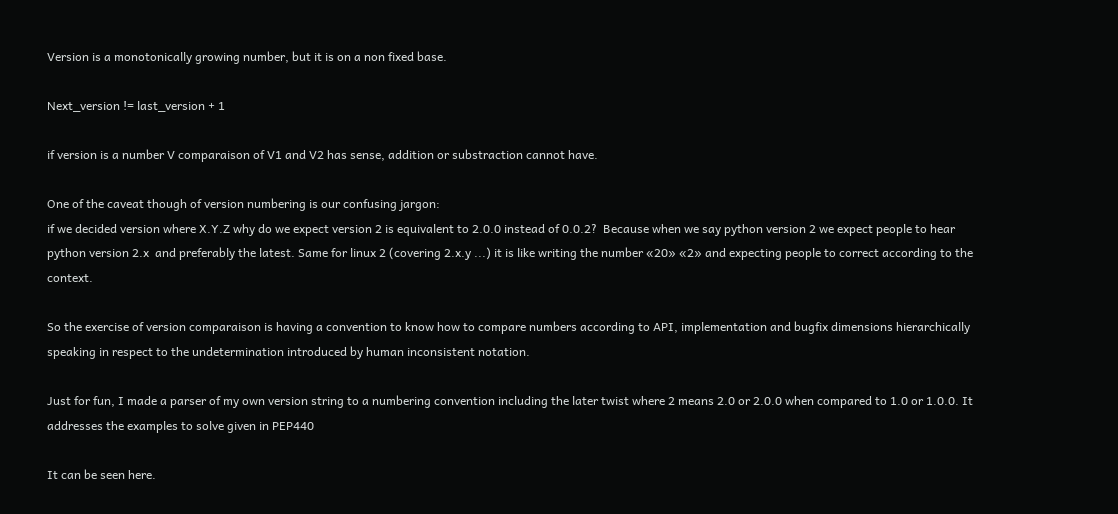Version is a monotonically growing number, but it is on a non fixed base.

Next_version != last_version + 1

if version is a number V comparaison of V1 and V2 has sense, addition or substraction cannot have.

One of the caveat though of version numbering is our confusing jargon:
if we decided version where X.Y.Z why do we expect version 2 is equivalent to 2.0.0 instead of 0.0.2?  Because when we say python version 2 we expect people to hear python version 2.x  and preferably the latest. Same for linux 2 (covering 2.x.y ...) it is like writing the number «20» «2» and expecting people to correct according to the context.

So the exercise of version comparaison is having a convention to know how to compare numbers according to API, implementation and bugfix dimensions hierarchically speaking in respect to the undetermination introduced by human inconsistent notation.

Just for fun, I made a parser of my own version string to a numbering convention including the later twist where 2 means 2.0 or 2.0.0 when compared to 1.0 or 1.0.0. It addresses the examples to solve given in PEP440

It can be seen here.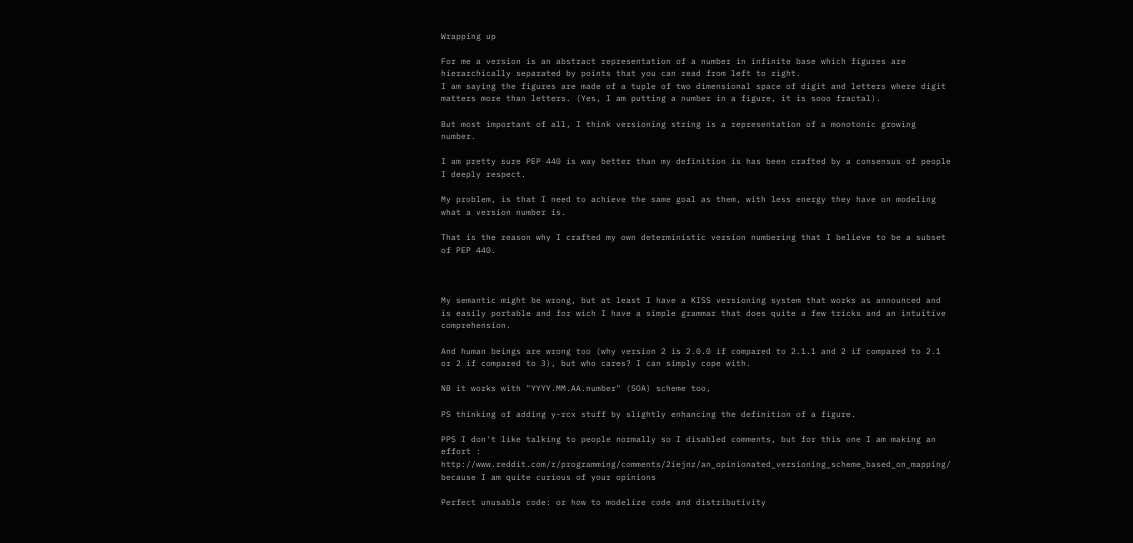Wrapping up

For me a version is an abstract representation of a number in infinite base which figures are hierarchically separated by points that you can read from left to right.
I am saying the figures are made of a tuple of two dimensional space of digit and letters where digit matters more than letters. (Yes, I am putting a number in a figure, it is sooo fractal).

But most important of all, I think versioning string is a representation of a monotonic growing number.

I am pretty sure PEP 440 is way better than my definition is has been crafted by a consensus of people I deeply respect.

My problem, is that I need to achieve the same goal as them, with less energy they have on modeling what a version number is.

That is the reason why I crafted my own deterministic version numbering that I believe to be a subset of PEP 440.



My semantic might be wrong, but at least I have a KISS versioning system that works as announced and is easily portable and for wich I have a simple grammar that does quite a few tricks and an intuitive comprehension.

And human beings are wrong too (why version 2 is 2.0.0 if compared to 2.1.1 and 2 if compared to 2.1 or 2 if compared to 3), but who cares? I can simply cope with.

NB it works with "YYYY.MM.AA.number" (SOA) scheme too,

PS thinking of adding y-rcx stuff by slightly enhancing the definition of a figure.

PPS I don't like talking to people normally so I disabled comments, but for this one I am making an effort : http://www.reddit.com/r/programming/comments/2iejnz/an_opinionated_versioning_scheme_based_on_mapping/
because I am quite curious of your opinions

Perfect unusable code: or how to modelize code and distributivity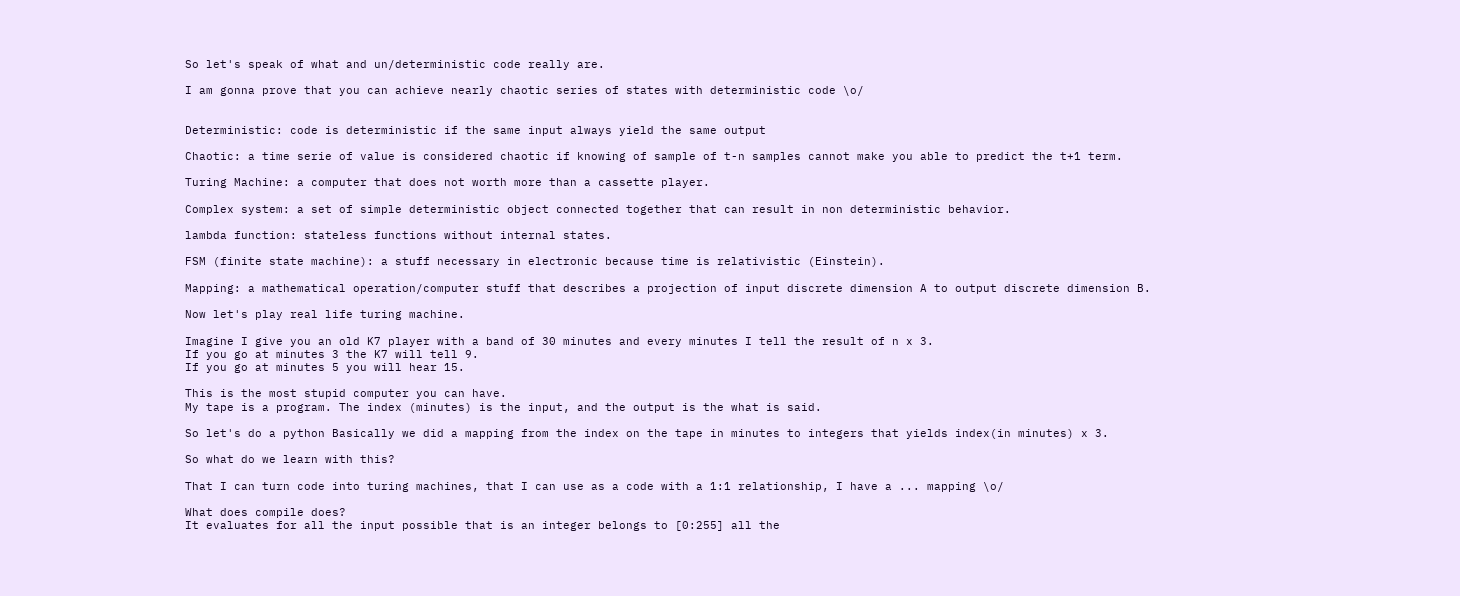So let's speak of what and un/deterministic code really are.

I am gonna prove that you can achieve nearly chaotic series of states with deterministic code \o/


Deterministic: code is deterministic if the same input always yield the same output

Chaotic: a time serie of value is considered chaotic if knowing of sample of t-n samples cannot make you able to predict the t+1 term.

Turing Machine: a computer that does not worth more than a cassette player.

Complex system: a set of simple deterministic object connected together that can result in non deterministic behavior.

lambda function: stateless functions without internal states.

FSM (finite state machine): a stuff necessary in electronic because time is relativistic (Einstein).

Mapping: a mathematical operation/computer stuff that describes a projection of input discrete dimension A to output discrete dimension B.

Now let's play real life turing machine.

Imagine I give you an old K7 player with a band of 30 minutes and every minutes I tell the result of n x 3.
If you go at minutes 3 the K7 will tell 9.
If you go at minutes 5 you will hear 15.

This is the most stupid computer you can have.
My tape is a program. The index (minutes) is the input, and the output is the what is said.

So let's do a python Basically we did a mapping from the index on the tape in minutes to integers that yields index(in minutes) x 3.

So what do we learn with this?

That I can turn code into turing machines, that I can use as a code with a 1:1 relationship, I have a ... mapping \o/

What does compile does?
It evaluates for all the input possible that is an integer belongs to [0:255] all the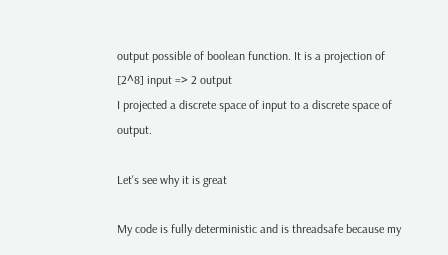output possible of boolean function. It is a projection of [2^8] input => 2 output
I projected a discrete space of input to a discrete space of output.

Let's see why it is great

My code is fully deterministic and is threadsafe because my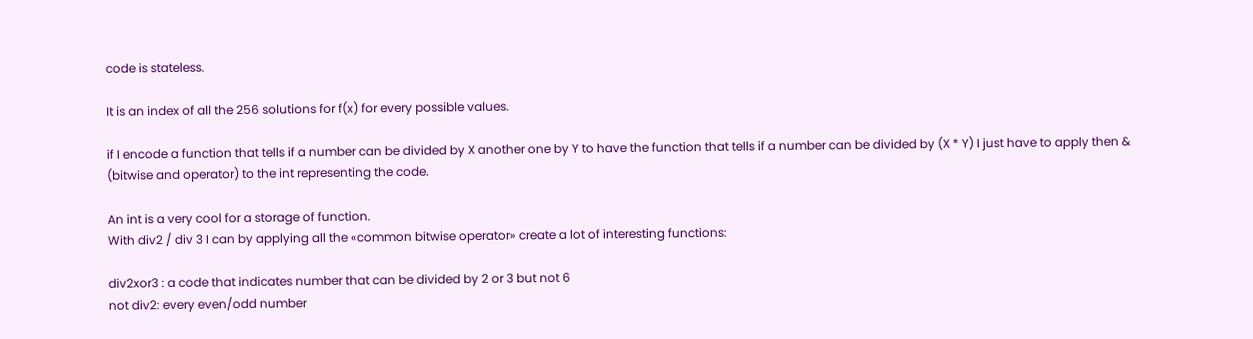code is stateless.

It is an index of all the 256 solutions for f(x) for every possible values.

if I encode a function that tells if a number can be divided by X another one by Y to have the function that tells if a number can be divided by (X * Y) I just have to apply then & (bitwise and operator) to the int representing the code.

An int is a very cool for a storage of function.
With div2 / div 3 I can by applying all the «common bitwise operator» create a lot of interesting functions:

div2xor3 : a code that indicates number that can be divided by 2 or 3 but not 6
not div2: every even/odd number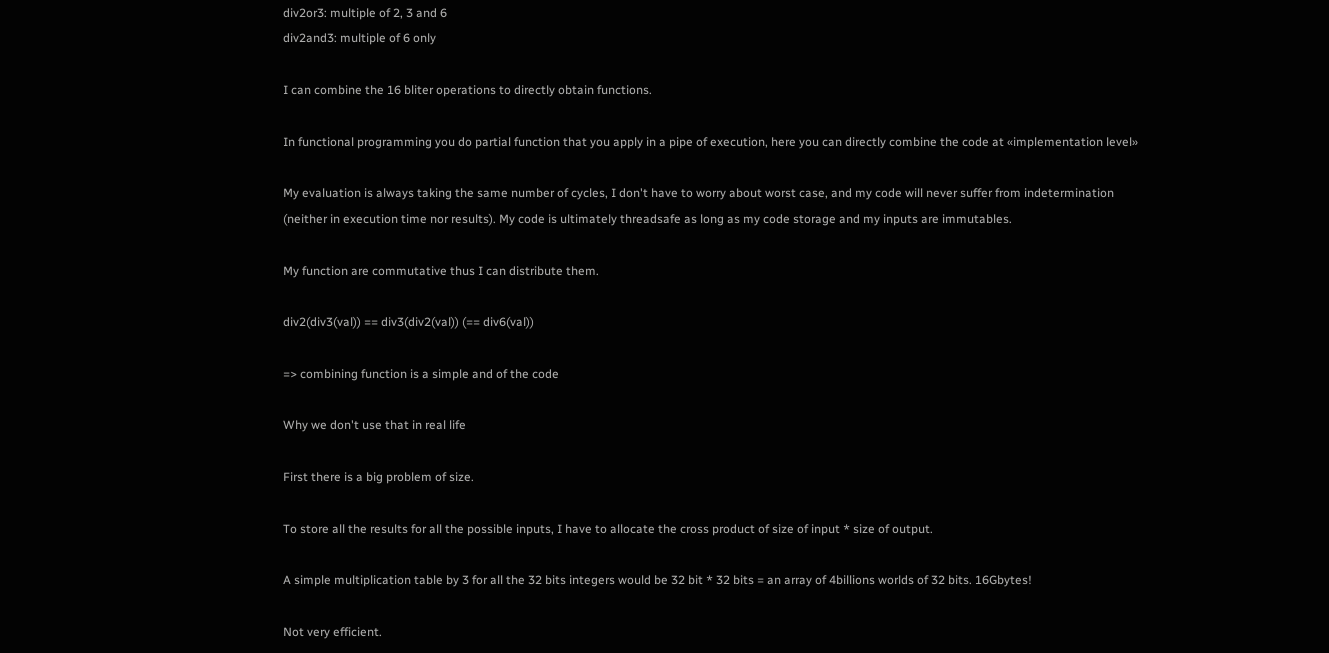div2or3: multiple of 2, 3 and 6
div2and3: multiple of 6 only

I can combine the 16 bliter operations to directly obtain functions.

In functional programming you do partial function that you apply in a pipe of execution, here you can directly combine the code at «implementation level»

My evaluation is always taking the same number of cycles, I don't have to worry about worst case, and my code will never suffer from indetermination (neither in execution time nor results). My code is ultimately threadsafe as long as my code storage and my inputs are immutables.

My function are commutative thus I can distribute them.

div2(div3(val)) == div3(div2(val)) (== div6(val))

=> combining function is a simple and of the code

Why we don't use that in real life

First there is a big problem of size.

To store all the results for all the possible inputs, I have to allocate the cross product of size of input * size of output.

A simple multiplication table by 3 for all the 32 bits integers would be 32 bit * 32 bits = an array of 4billions worlds of 32 bits. 16Gbytes!

Not very efficient.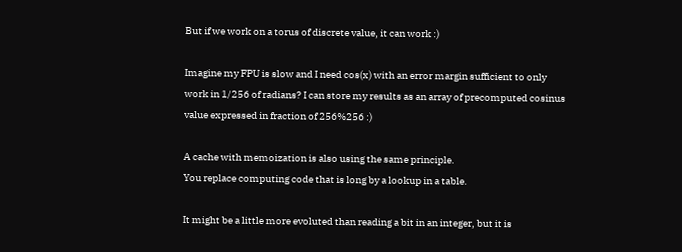But if we work on a torus of discrete value, it can work :)

Imagine my FPU is slow and I need cos(x) with an error margin sufficient to only work in 1/256 of radians? I can store my results as an array of precomputed cosinus value expressed in fraction of 256%256 :)

A cache with memoization is also using the same principle.
You replace computing code that is long by a lookup in a table.

It might be a little more evoluted than reading a bit in an integer, but it is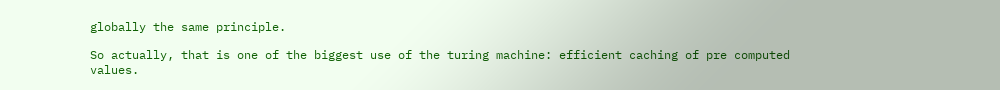globally the same principle.

So actually, that is one of the biggest use of the turing machine: efficient caching of pre computed values.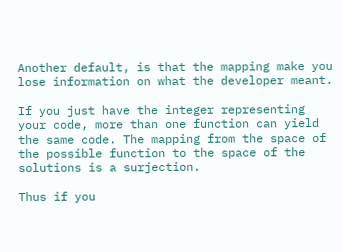Another default, is that the mapping make you lose information on what the developer meant.

If you just have the integer representing your code, more than one function can yield the same code. The mapping from the space of the possible function to the space of the solutions is a surjection.

Thus if you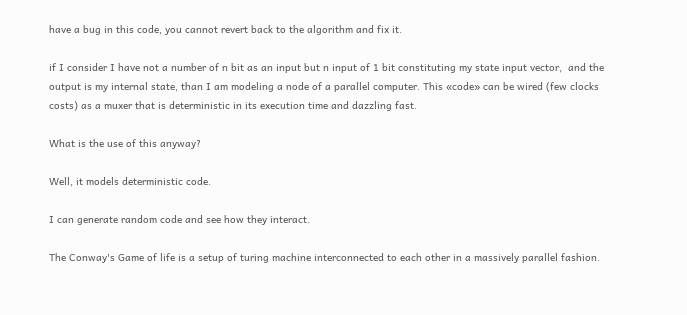have a bug in this code, you cannot revert back to the algorithm and fix it.

if I consider I have not a number of n bit as an input but n input of 1 bit constituting my state input vector,  and the output is my internal state, than I am modeling a node of a parallel computer. This «code» can be wired (few clocks costs) as a muxer that is deterministic in its execution time and dazzling fast.

What is the use of this anyway?

Well, it models deterministic code.

I can generate random code and see how they interact.

The Conway's Game of life is a setup of turing machine interconnected to each other in a massively parallel fashion.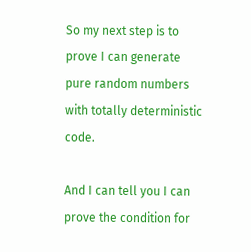So my next step is to prove I can generate pure random numbers with totally deterministic code.

And I can tell you I can prove the condition for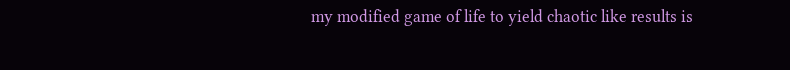my modified game of life to yield chaotic like results is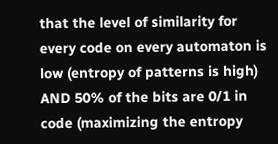that the level of similarity for every code on every automaton is low (entropy of patterns is high) AND 50% of the bits are 0/1 in code (maximizing the entropy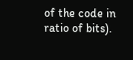of the code in ratio of bits).